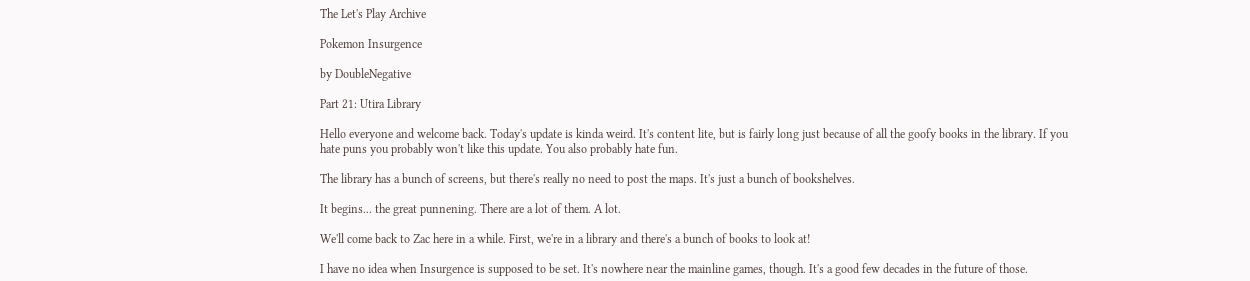The Let's Play Archive

Pokemon Insurgence

by DoubleNegative

Part 21: Utira Library

Hello everyone and welcome back. Today's update is kinda weird. It's content lite, but is fairly long just because of all the goofy books in the library. If you hate puns you probably won't like this update. You also probably hate fun.

The library has a bunch of screens, but there's really no need to post the maps. It's just a bunch of bookshelves.

It begins... the great punnening. There are a lot of them. A lot.

We'll come back to Zac here in a while. First, we're in a library and there's a bunch of books to look at!

I have no idea when Insurgence is supposed to be set. It's nowhere near the mainline games, though. It's a good few decades in the future of those.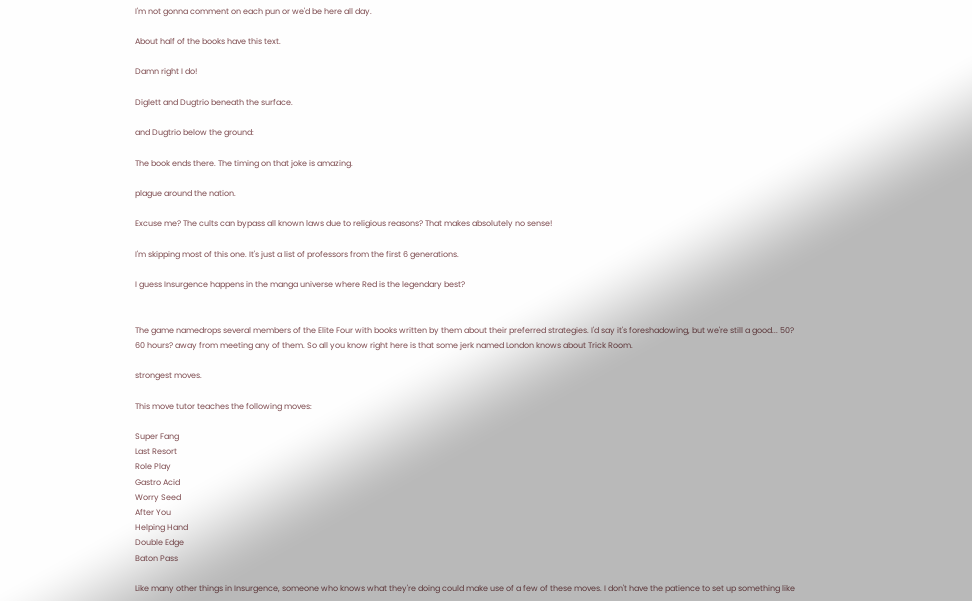I'm not gonna comment on each pun or we'd be here all day.

About half of the books have this text.

Damn right I do!

Diglett and Dugtrio beneath the surface.

and Dugtrio below the ground:

The book ends there. The timing on that joke is amazing.

plague around the nation.

Excuse me? The cults can bypass all known laws due to religious reasons? That makes absolutely no sense!

I'm skipping most of this one. It's just a list of professors from the first 6 generations.

I guess Insurgence happens in the manga universe where Red is the legendary best?


The game namedrops several members of the Elite Four with books written by them about their preferred strategies. I'd say it's foreshadowing, but we're still a good... 50? 60 hours? away from meeting any of them. So all you know right here is that some jerk named London knows about Trick Room.

strongest moves.

This move tutor teaches the following moves:

Super Fang
Last Resort
Role Play
Gastro Acid
Worry Seed
After You
Helping Hand
Double Edge
Baton Pass

Like many other things in Insurgence, someone who knows what they're doing could make use of a few of these moves. I don't have the patience to set up something like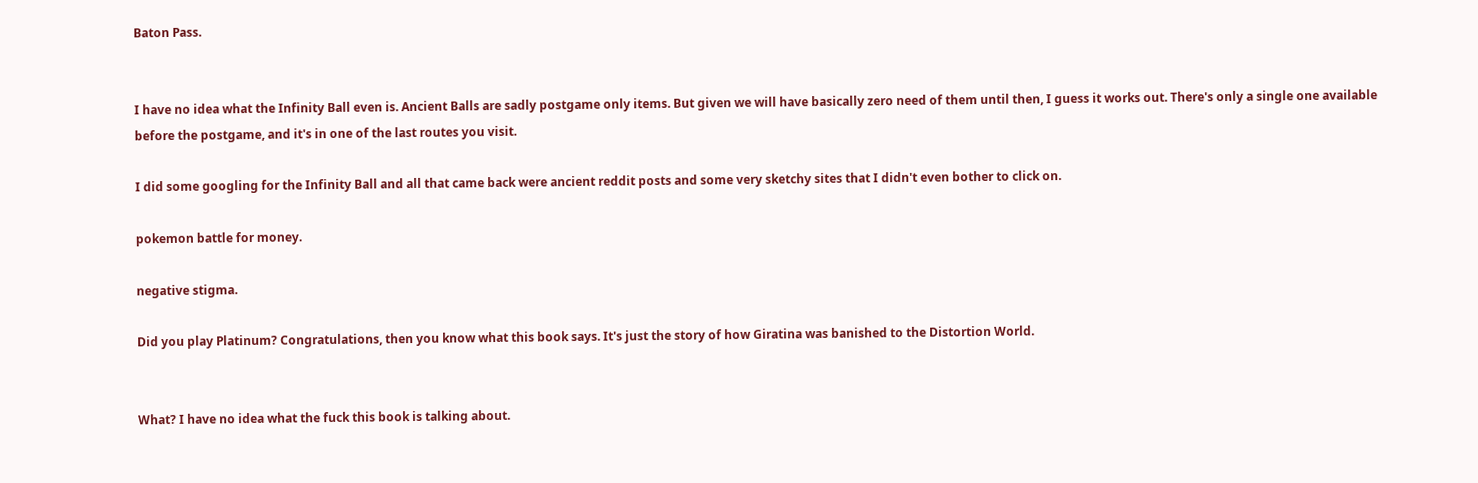Baton Pass.


I have no idea what the Infinity Ball even is. Ancient Balls are sadly postgame only items. But given we will have basically zero need of them until then, I guess it works out. There's only a single one available before the postgame, and it's in one of the last routes you visit.

I did some googling for the Infinity Ball and all that came back were ancient reddit posts and some very sketchy sites that I didn't even bother to click on.

pokemon battle for money.

negative stigma.

Did you play Platinum? Congratulations, then you know what this book says. It's just the story of how Giratina was banished to the Distortion World.


What? I have no idea what the fuck this book is talking about.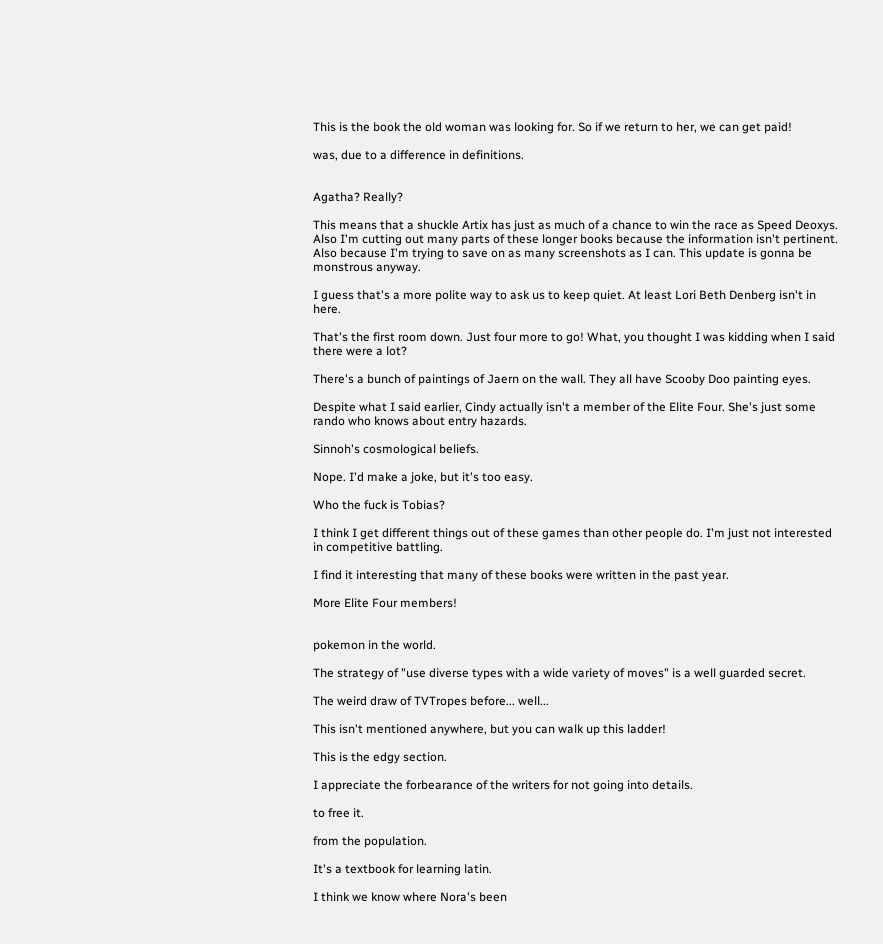This is the book the old woman was looking for. So if we return to her, we can get paid!

was, due to a difference in definitions.


Agatha? Really?

This means that a shuckle Artix has just as much of a chance to win the race as Speed Deoxys. Also I'm cutting out many parts of these longer books because the information isn't pertinent. Also because I'm trying to save on as many screenshots as I can. This update is gonna be monstrous anyway.

I guess that's a more polite way to ask us to keep quiet. At least Lori Beth Denberg isn't in here.

That's the first room down. Just four more to go! What, you thought I was kidding when I said there were a lot?

There's a bunch of paintings of Jaern on the wall. They all have Scooby Doo painting eyes.

Despite what I said earlier, Cindy actually isn't a member of the Elite Four. She's just some rando who knows about entry hazards.

Sinnoh's cosmological beliefs.

Nope. I'd make a joke, but it's too easy.

Who the fuck is Tobias?

I think I get different things out of these games than other people do. I'm just not interested in competitive battling.

I find it interesting that many of these books were written in the past year.

More Elite Four members!


pokemon in the world.

The strategy of "use diverse types with a wide variety of moves" is a well guarded secret.

The weird draw of TVTropes before... well...

This isn't mentioned anywhere, but you can walk up this ladder!

This is the edgy section.

I appreciate the forbearance of the writers for not going into details.

to free it.

from the population.

It's a textbook for learning latin.

I think we know where Nora's been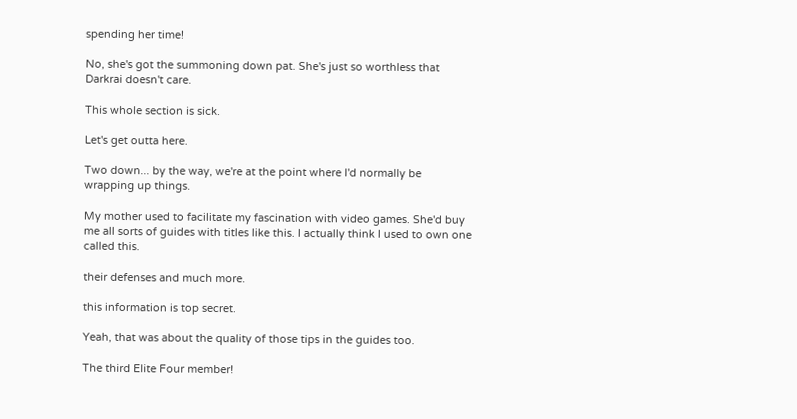spending her time!

No, she's got the summoning down pat. She's just so worthless that Darkrai doesn't care.

This whole section is sick.

Let's get outta here.

Two down... by the way, we're at the point where I'd normally be wrapping up things.

My mother used to facilitate my fascination with video games. She'd buy me all sorts of guides with titles like this. I actually think I used to own one called this.

their defenses and much more.

this information is top secret.

Yeah, that was about the quality of those tips in the guides too.

The third Elite Four member!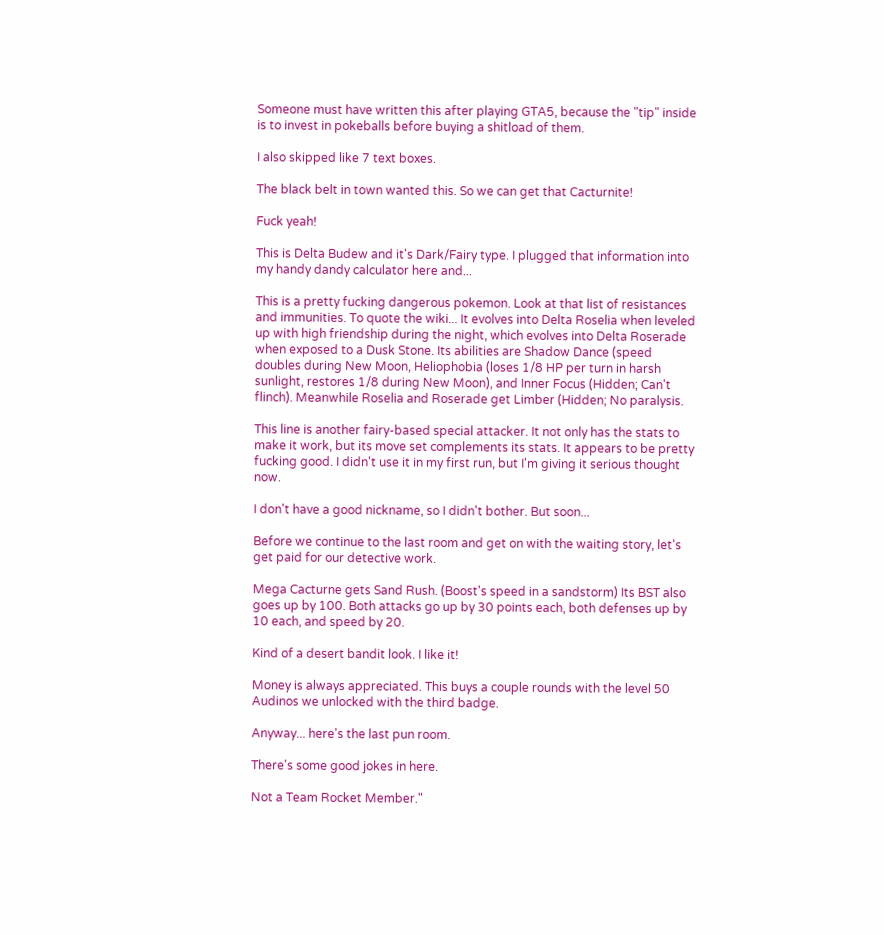Someone must have written this after playing GTA5, because the "tip" inside is to invest in pokeballs before buying a shitload of them.

I also skipped like 7 text boxes.

The black belt in town wanted this. So we can get that Cacturnite!

Fuck yeah!

This is Delta Budew and it's Dark/Fairy type. I plugged that information into my handy dandy calculator here and...

This is a pretty fucking dangerous pokemon. Look at that list of resistances and immunities. To quote the wiki... It evolves into Delta Roselia when leveled up with high friendship during the night, which evolves into Delta Roserade when exposed to a Dusk Stone. Its abilities are Shadow Dance (speed doubles during New Moon, Heliophobia (loses 1/8 HP per turn in harsh sunlight, restores 1/8 during New Moon), and Inner Focus (Hidden; Can't flinch). Meanwhile Roselia and Roserade get Limber (Hidden; No paralysis.

This line is another fairy-based special attacker. It not only has the stats to make it work, but its move set complements its stats. It appears to be pretty fucking good. I didn't use it in my first run, but I'm giving it serious thought now.

I don't have a good nickname, so I didn't bother. But soon...

Before we continue to the last room and get on with the waiting story, let's get paid for our detective work.

Mega Cacturne gets Sand Rush. (Boost's speed in a sandstorm) Its BST also goes up by 100. Both attacks go up by 30 points each, both defenses up by 10 each, and speed by 20.

Kind of a desert bandit look. I like it!

Money is always appreciated. This buys a couple rounds with the level 50 Audinos we unlocked with the third badge.

Anyway... here's the last pun room.

There's some good jokes in here.

Not a Team Rocket Member."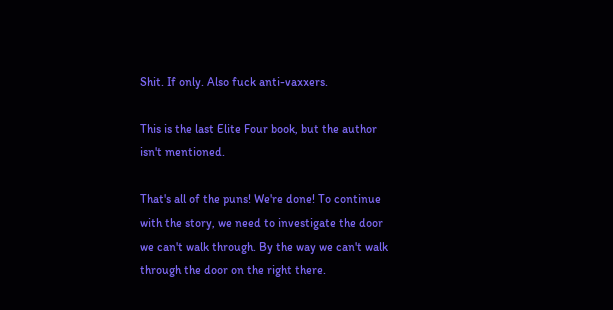Shit. If only. Also fuck anti-vaxxers.

This is the last Elite Four book, but the author isn't mentioned.

That's all of the puns! We're done! To continue with the story, we need to investigate the door we can't walk through. By the way we can't walk through the door on the right there.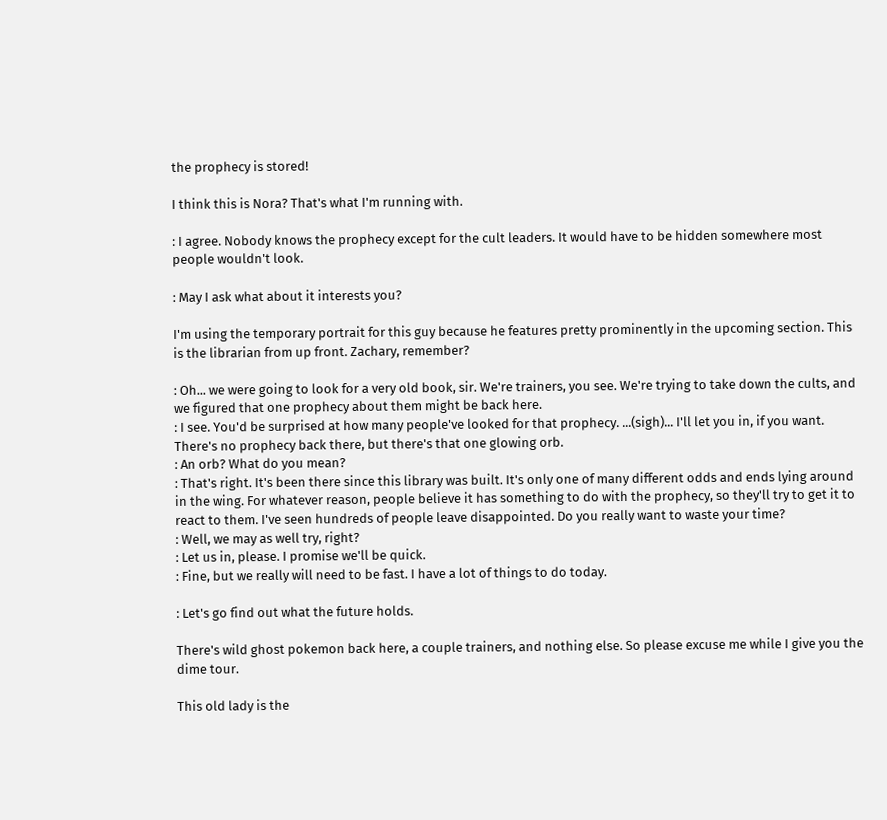the prophecy is stored!

I think this is Nora? That's what I'm running with.

: I agree. Nobody knows the prophecy except for the cult leaders. It would have to be hidden somewhere most people wouldn't look.

: May I ask what about it interests you?

I'm using the temporary portrait for this guy because he features pretty prominently in the upcoming section. This is the librarian from up front. Zachary, remember?

: Oh... we were going to look for a very old book, sir. We're trainers, you see. We're trying to take down the cults, and we figured that one prophecy about them might be back here.
: I see. You'd be surprised at how many people've looked for that prophecy. ...(sigh)... I'll let you in, if you want. There's no prophecy back there, but there's that one glowing orb.
: An orb? What do you mean?
: That's right. It's been there since this library was built. It's only one of many different odds and ends lying around in the wing. For whatever reason, people believe it has something to do with the prophecy, so they'll try to get it to react to them. I've seen hundreds of people leave disappointed. Do you really want to waste your time?
: Well, we may as well try, right?
: Let us in, please. I promise we'll be quick.
: Fine, but we really will need to be fast. I have a lot of things to do today.

: Let's go find out what the future holds.

There's wild ghost pokemon back here, a couple trainers, and nothing else. So please excuse me while I give you the dime tour.

This old lady is the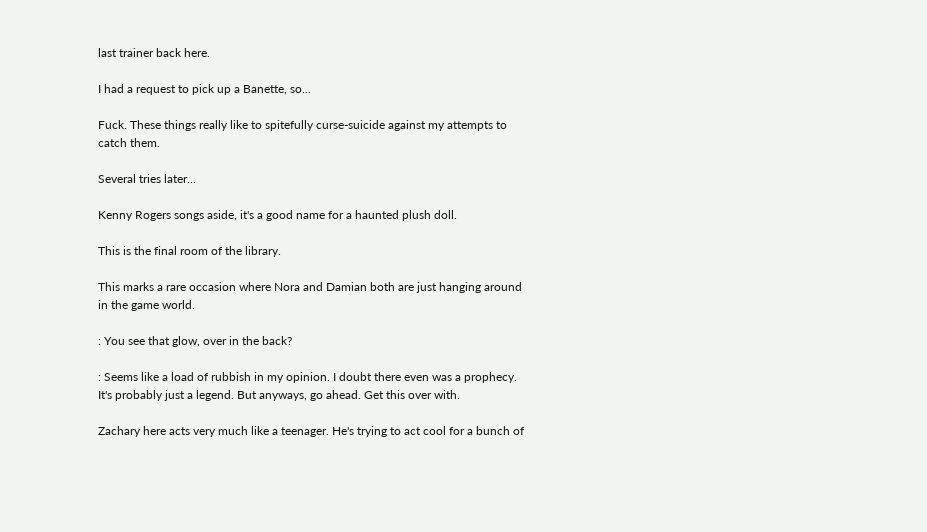last trainer back here.

I had a request to pick up a Banette, so...

Fuck. These things really like to spitefully curse-suicide against my attempts to catch them.

Several tries later...

Kenny Rogers songs aside, it's a good name for a haunted plush doll.

This is the final room of the library.

This marks a rare occasion where Nora and Damian both are just hanging around in the game world.

: You see that glow, over in the back?

: Seems like a load of rubbish in my opinion. I doubt there even was a prophecy. It's probably just a legend. But anyways, go ahead. Get this over with.

Zachary here acts very much like a teenager. He's trying to act cool for a bunch of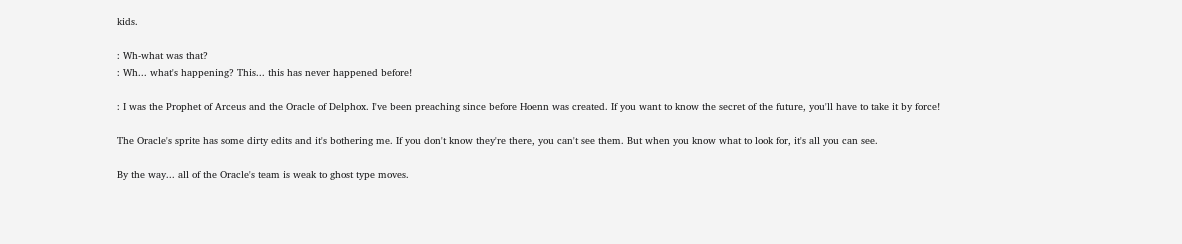kids.

: Wh-what was that?
: Wh... what's happening? This... this has never happened before!

: I was the Prophet of Arceus and the Oracle of Delphox. I've been preaching since before Hoenn was created. If you want to know the secret of the future, you'll have to take it by force!

The Oracle's sprite has some dirty edits and it's bothering me. If you don't know they're there, you can't see them. But when you know what to look for, it's all you can see.

By the way... all of the Oracle's team is weak to ghost type moves.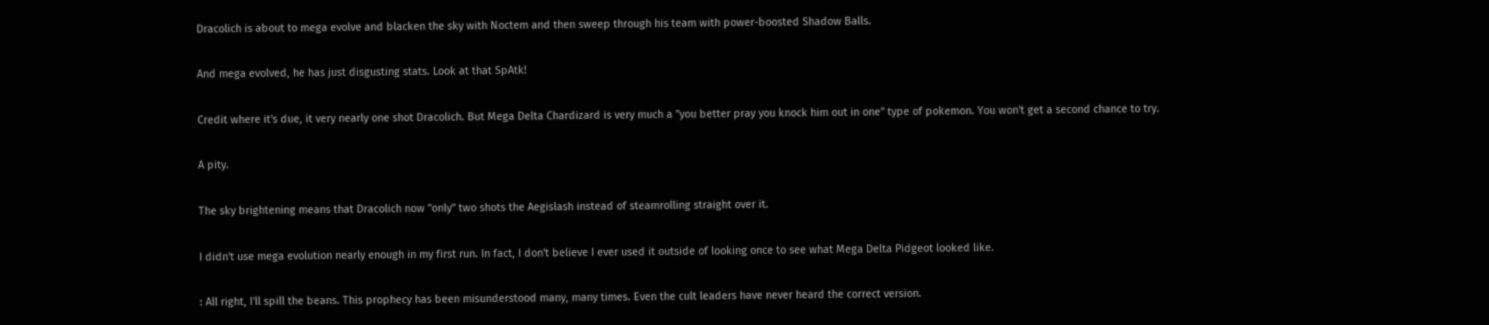Dracolich is about to mega evolve and blacken the sky with Noctem and then sweep through his team with power-boosted Shadow Balls.

And mega evolved, he has just disgusting stats. Look at that SpAtk!

Credit where it's due, it very nearly one shot Dracolich. But Mega Delta Chardizard is very much a "you better pray you knock him out in one" type of pokemon. You won't get a second chance to try.

A pity.

The sky brightening means that Dracolich now "only" two shots the Aegislash instead of steamrolling straight over it.

I didn't use mega evolution nearly enough in my first run. In fact, I don't believe I ever used it outside of looking once to see what Mega Delta Pidgeot looked like.

: All right, I'll spill the beans. This prophecy has been misunderstood many, many times. Even the cult leaders have never heard the correct version.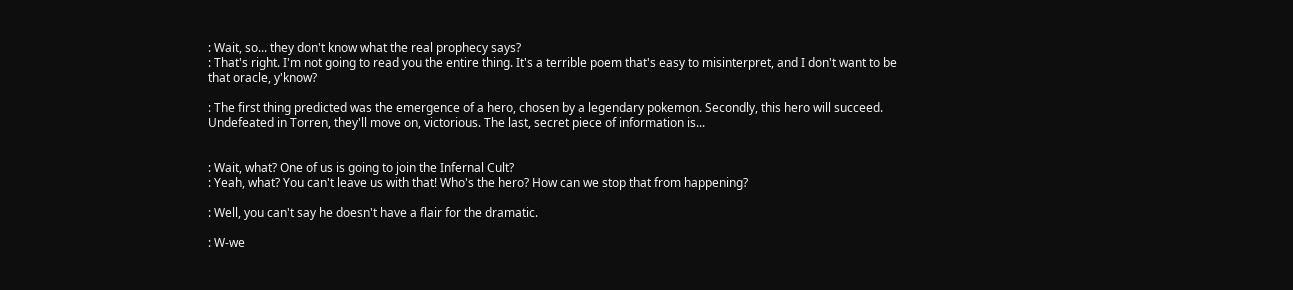: Wait, so... they don't know what the real prophecy says?
: That's right. I'm not going to read you the entire thing. It's a terrible poem that's easy to misinterpret, and I don't want to be that oracle, y'know?

: The first thing predicted was the emergence of a hero, chosen by a legendary pokemon. Secondly, this hero will succeed. Undefeated in Torren, they'll move on, victorious. The last, secret piece of information is...


: Wait, what? One of us is going to join the Infernal Cult?
: Yeah, what? You can't leave us with that! Who's the hero? How can we stop that from happening?

: Well, you can't say he doesn't have a flair for the dramatic.

: W-we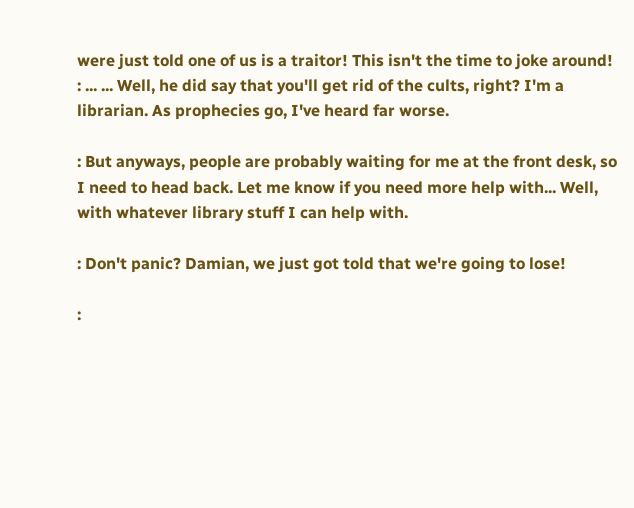were just told one of us is a traitor! This isn't the time to joke around!
: ... ... Well, he did say that you'll get rid of the cults, right? I'm a librarian. As prophecies go, I've heard far worse.

: But anyways, people are probably waiting for me at the front desk, so I need to head back. Let me know if you need more help with... Well, with whatever library stuff I can help with.

: Don't panic? Damian, we just got told that we're going to lose!

: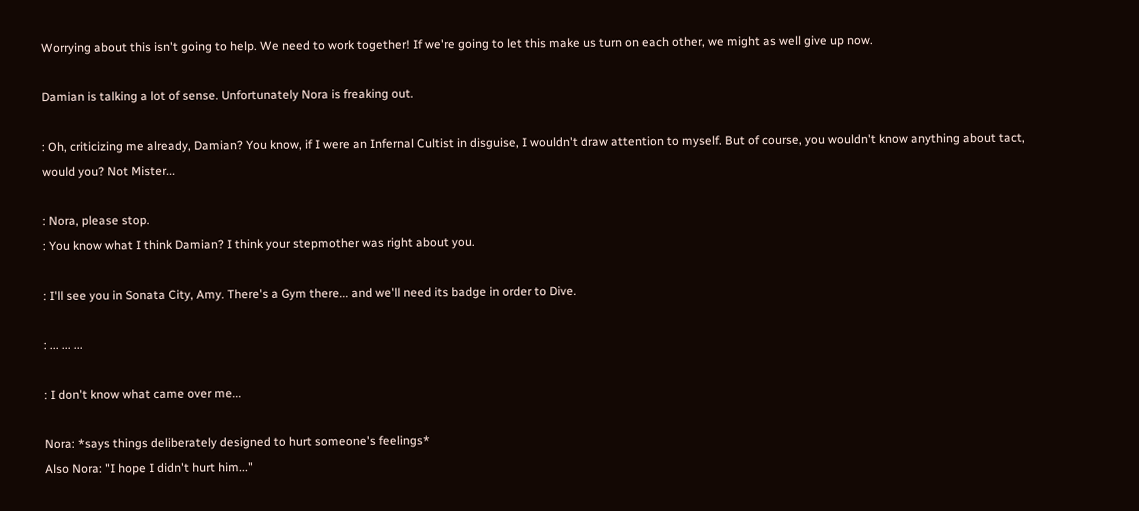Worrying about this isn't going to help. We need to work together! If we're going to let this make us turn on each other, we might as well give up now.

Damian is talking a lot of sense. Unfortunately Nora is freaking out.

: Oh, criticizing me already, Damian? You know, if I were an Infernal Cultist in disguise, I wouldn't draw attention to myself. But of course, you wouldn't know anything about tact, would you? Not Mister...

: Nora, please stop.
: You know what I think Damian? I think your stepmother was right about you.

: I'll see you in Sonata City, Amy. There's a Gym there... and we'll need its badge in order to Dive.

: ... ... ...

: I don't know what came over me...

Nora: *says things deliberately designed to hurt someone's feelings*
Also Nora: "I hope I didn't hurt him..."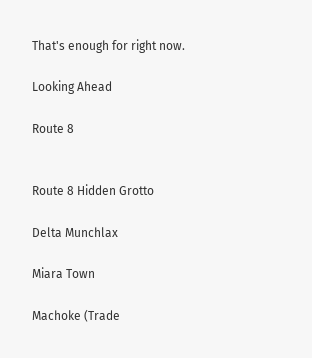That's enough for right now.

Looking Ahead

Route 8


Route 8 Hidden Grotto

Delta Munchlax

Miara Town

Machoke (Trade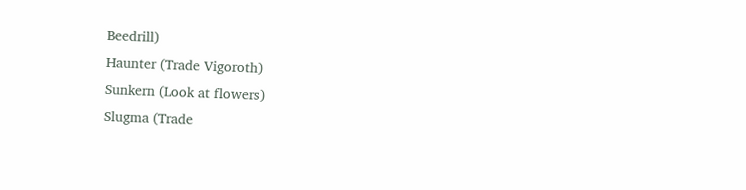Beedrill)
Haunter (Trade Vigoroth)
Sunkern (Look at flowers)
Slugma (Trade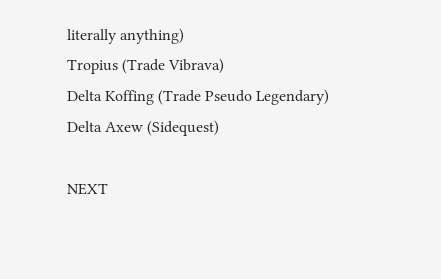literally anything)
Tropius (Trade Vibrava)
Delta Koffing (Trade Pseudo Legendary)
Delta Axew (Sidequest)

NEXT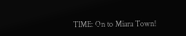TIME: On to Miara Town!